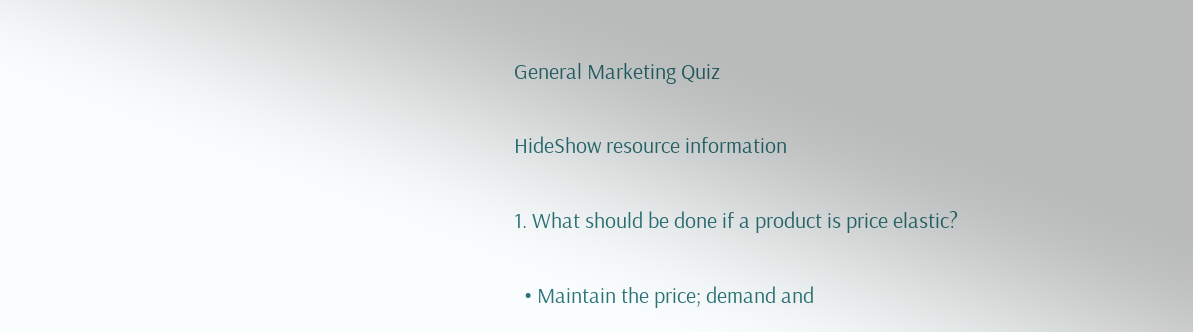General Marketing Quiz

HideShow resource information

1. What should be done if a product is price elastic?

  • Maintain the price; demand and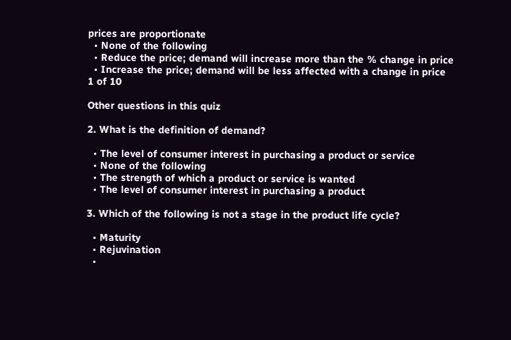prices are proportionate
  • None of the following
  • Reduce the price; demand will increase more than the % change in price
  • Increase the price; demand will be less affected with a change in price
1 of 10

Other questions in this quiz

2. What is the definition of demand?

  • The level of consumer interest in purchasing a product or service
  • None of the following
  • The strength of which a product or service is wanted
  • The level of consumer interest in purchasing a product

3. Which of the following is not a stage in the product life cycle?

  • Maturity
  • Rejuvination
  •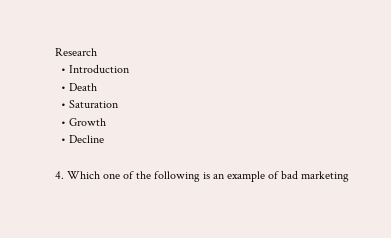Research
  • Introduction
  • Death
  • Saturation
  • Growth
  • Decline

4. Which one of the following is an example of bad marketing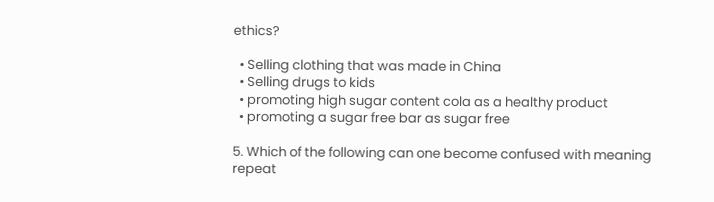ethics?

  • Selling clothing that was made in China
  • Selling drugs to kids
  • promoting high sugar content cola as a healthy product
  • promoting a sugar free bar as sugar free

5. Which of the following can one become confused with meaning repeat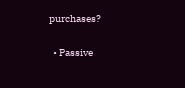purchases?

  • Passive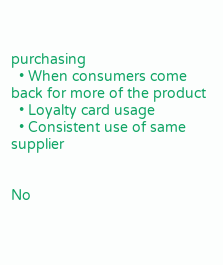purchasing
  • When consumers come back for more of the product
  • Loyalty card usage
  • Consistent use of same supplier


No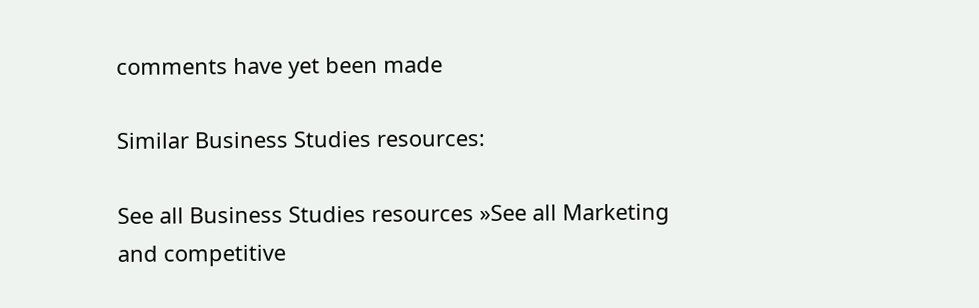comments have yet been made

Similar Business Studies resources:

See all Business Studies resources »See all Marketing and competitive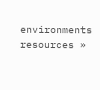environments resources »